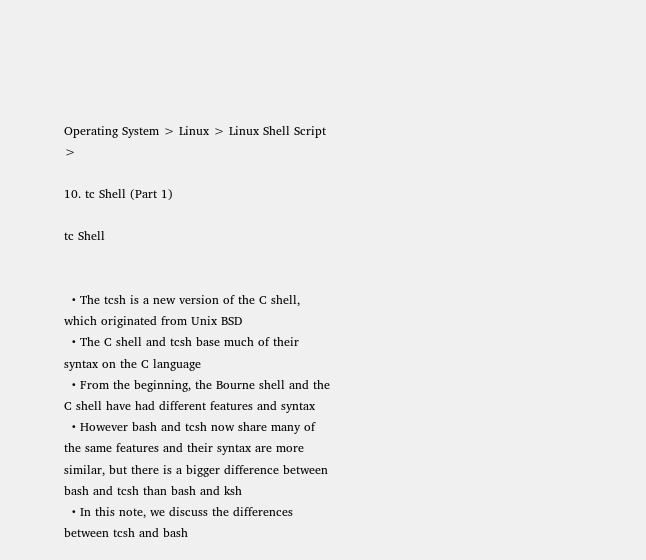Operating System > Linux > Linux Shell Script >

10. tc Shell (Part 1)

tc Shell


  • The tcsh is a new version of the C shell, which originated from Unix BSD
  • The C shell and tcsh base much of their syntax on the C language
  • From the beginning, the Bourne shell and the C shell have had different features and syntax
  • However bash and tcsh now share many of the same features and their syntax are more similar, but there is a bigger difference between bash and tcsh than bash and ksh
  • In this note, we discuss the differences between tcsh and bash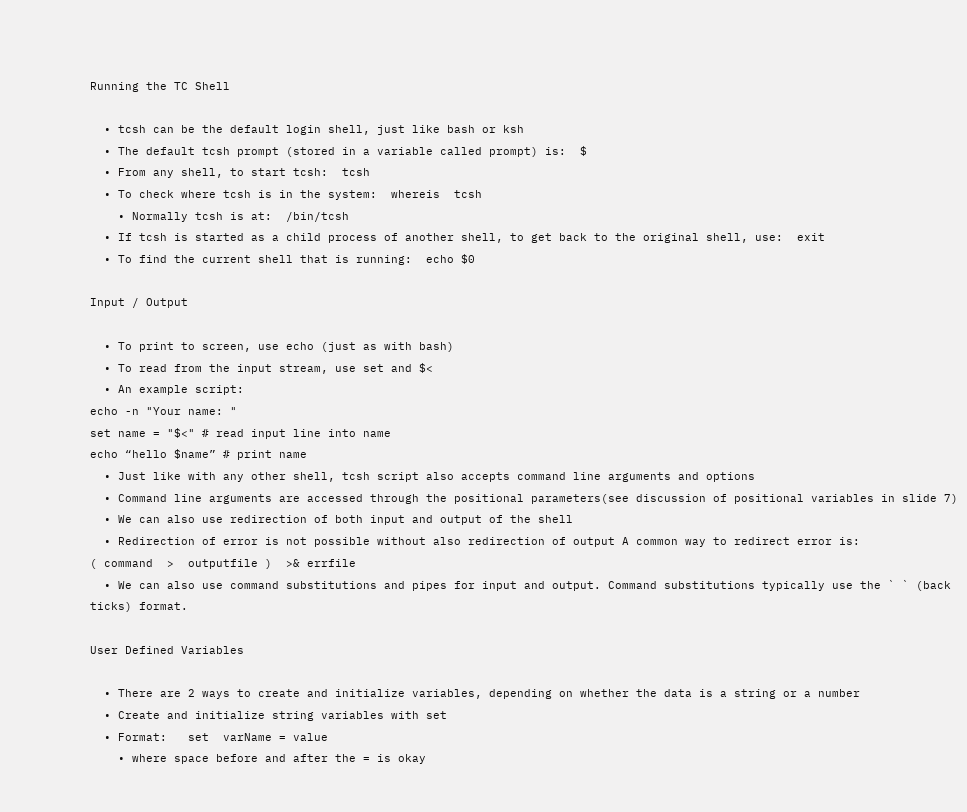Running the TC Shell

  • tcsh can be the default login shell, just like bash or ksh
  • The default tcsh prompt (stored in a variable called prompt) is:  $
  • From any shell, to start tcsh:  tcsh
  • To check where tcsh is in the system:  whereis  tcsh
    • Normally tcsh is at:  /bin/tcsh
  • If tcsh is started as a child process of another shell, to get back to the original shell, use:  exit
  • To find the current shell that is running:  echo $0

Input / Output

  • To print to screen, use echo (just as with bash)
  • To read from the input stream, use set and $<
  • An example script:
echo -n "Your name: "
set name = "$<" # read input line into name
echo “hello $name” # print name
  • Just like with any other shell, tcsh script also accepts command line arguments and options
  • Command line arguments are accessed through the positional parameters(see discussion of positional variables in slide 7)
  • We can also use redirection of both input and output of the shell
  • Redirection of error is not possible without also redirection of output A common way to redirect error is:
( command  >  outputfile )  >& errfile
  • We can also use command substitutions and pipes for input and output. Command substitutions typically use the ` ` (back ticks) format.

User Defined Variables

  • There are 2 ways to create and initialize variables, depending on whether the data is a string or a number
  • Create and initialize string variables with set
  • Format:   set  varName = value
    • where space before and after the = is okay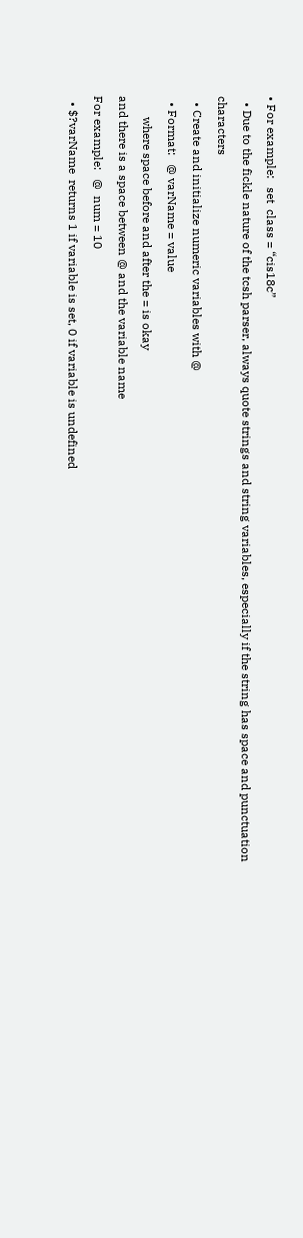• For example:   set  class = “cis18c”
  • Due to the fickle nature of the tcsh parser, always quote strings and string variables, especially if the string has space and punctuation characters
  • Create and initialize numeric variables with @
  • Format:   @ varName = value
       where space before and after the = is okay
and there is a space between @ and the variable name
For example:   @  num = 10
  • $?varName  returns 1 if variable is set, 0 if variable is undefined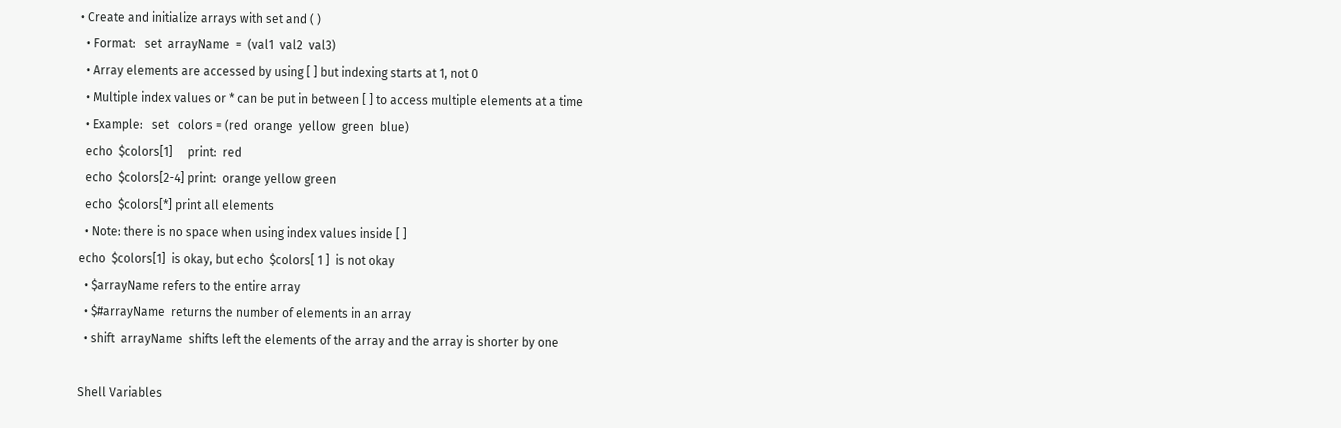• Create and initialize arrays with set and ( )
  • Format:   set  arrayName  =  (val1  val2  val3)
  • Array elements are accessed by using [ ] but indexing starts at 1, not 0
  • Multiple index values or * can be put in between [ ] to access multiple elements at a time
  • Example:   set   colors = (red  orange  yellow  green  blue)
  echo  $colors[1]     print:  red
  echo  $colors[2-4] print:  orange yellow green
  echo  $colors[*] print all elements
  • Note: there is no space when using index values inside [ ]
echo  $colors[1]  is okay, but echo  $colors[ 1 ]  is not okay
  • $arrayName refers to the entire array
  • $#arrayName  returns the number of elements in an array
  • shift  arrayName  shifts left the elements of the array and the array is shorter by one

Shell Variables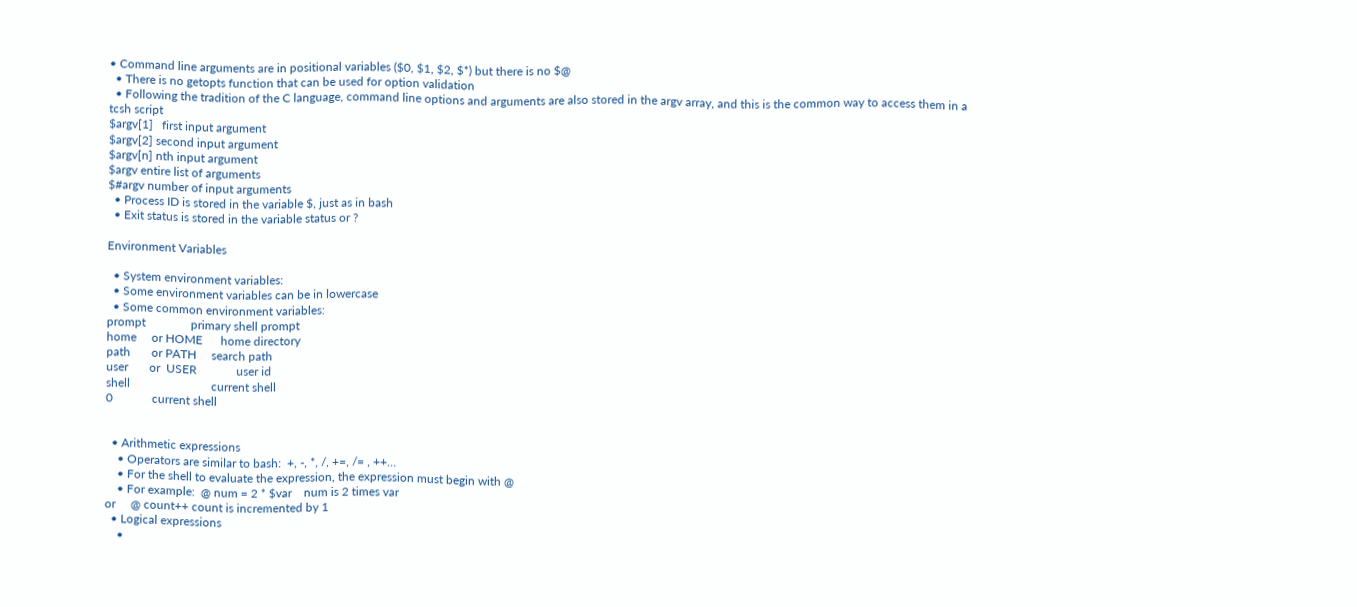• Command line arguments are in positional variables ($0, $1, $2, $*) but there is no $@
  • There is no getopts function that can be used for option validation
  • Following the tradition of the C language, command line options and arguments are also stored in the argv array, and this is the common way to access them in a tcsh script
$argv[1]   first input argument
$argv[2] second input argument
$argv[n] nth input argument
$argv entire list of arguments
$#argv number of input arguments
  • Process ID is stored in the variable $, just as in bash
  • Exit status is stored in the variable status or ?

Environment Variables

  • System environment variables:
  • Some environment variables can be in lowercase
  • Some common environment variables:
prompt               primary shell prompt
home     or HOME      home directory
path       or PATH     search path
user       or  USER             user id
shell                           current shell
0             current shell


  • Arithmetic expressions
    • Operators are similar to bash:  +, -, *, /, +=, /= , ++…
    • For the shell to evaluate the expression, the expression must begin with @
    • For example:  @ num = 2 * $var    num is 2 times var
or     @ count++ count is incremented by 1
  • Logical expressions
    •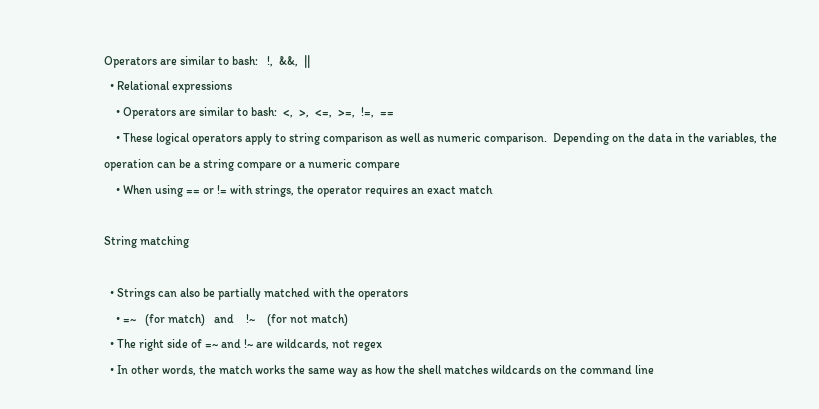Operators are similar to bash:   !,  &&,  ||
  • Relational expressions
    • Operators are similar to bash:  <,  >,  <=,  >=,  !=,  ==
    • These logical operators apply to string comparison as well as numeric comparison.  Depending on the data in the variables, the operation can be a string compare or a numeric compare
    • When using == or != with strings, the operator requires an exact match

String matching

  • Strings can also be partially matched with the operators
    • =~   (for match)   and    !~    (for not match)
  • The right side of =~ and !~ are wildcards, not regex
  • In other words, the match works the same way as how the shell matches wildcards on the command line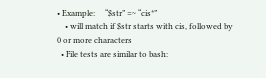• Example:     “$str” =~ “cis*”
    • will match if $str starts with cis, followed by 0 or more characters
  • File tests are similar to bash: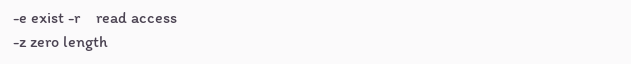-e exist -r    read access
-z zero length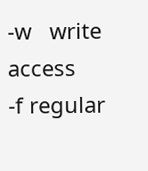-w   write access
-f regular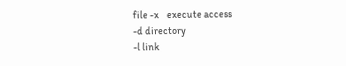file -x    execute access
-d directory
-l link